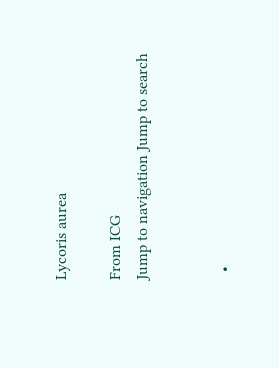Lycoris aurea

From ICG
Jump to navigation Jump to search


  •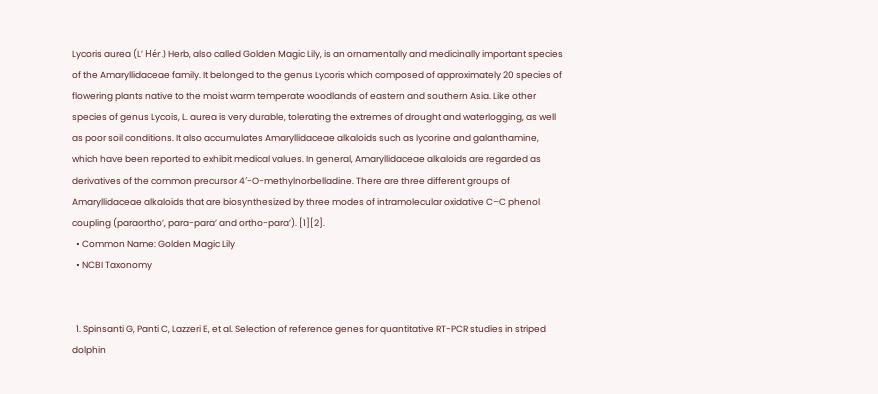Lycoris aurea (L’ Hér.) Herb, also called Golden Magic Lily, is an ornamentally and medicinally important species of the Amaryllidaceae family. It belonged to the genus Lycoris which composed of approximately 20 species of flowering plants native to the moist warm temperate woodlands of eastern and southern Asia. Like other species of genus Lycois, L. aurea is very durable, tolerating the extremes of drought and waterlogging, as well as poor soil conditions. It also accumulates Amaryllidaceae alkaloids such as lycorine and galanthamine, which have been reported to exhibit medical values. In general, Amaryllidaceae alkaloids are regarded as derivatives of the common precursor 4′-O-methylnorbelladine. There are three different groups of Amaryllidaceae alkaloids that are biosynthesized by three modes of intramolecular oxidative C–C phenol coupling (paraortho’, para-para’ and ortho-para’). [1][2].
  • Common Name: Golden Magic Lily
  • NCBI Taxonomy


  1. Spinsanti G, Panti C, Lazzeri E, et al. Selection of reference genes for quantitative RT-PCR studies in striped dolphin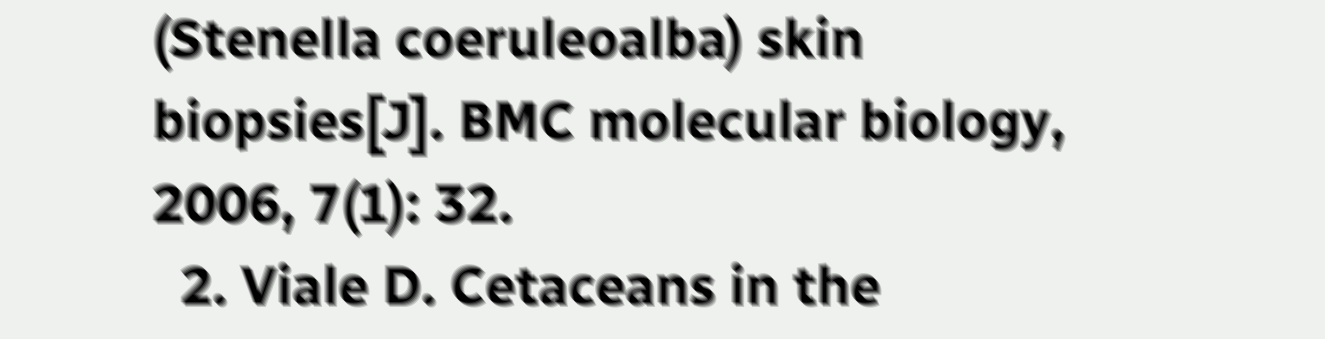(Stenella coeruleoalba) skin biopsies[J]. BMC molecular biology, 2006, 7(1): 32.
  2. Viale D. Cetaceans in the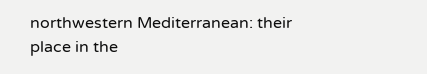northwestern Mediterranean: their place in the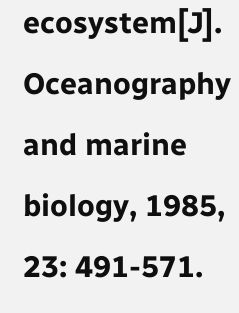ecosystem[J]. Oceanography and marine biology, 1985, 23: 491-571.